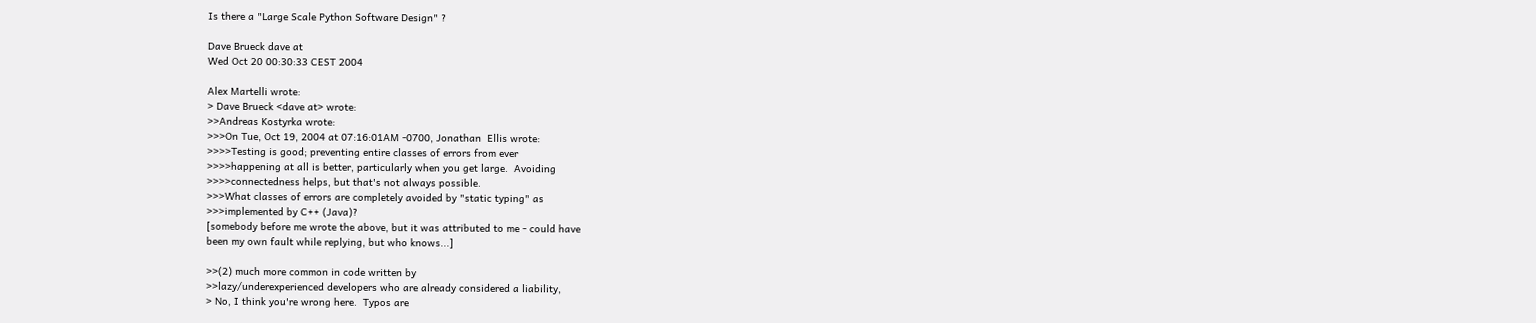Is there a "Large Scale Python Software Design" ?

Dave Brueck dave at
Wed Oct 20 00:30:33 CEST 2004

Alex Martelli wrote:
> Dave Brueck <dave at> wrote:
>>Andreas Kostyrka wrote:
>>>On Tue, Oct 19, 2004 at 07:16:01AM -0700, Jonathan  Ellis wrote:
>>>>Testing is good; preventing entire classes of errors from ever
>>>>happening at all is better, particularly when you get large.  Avoiding
>>>>connectedness helps, but that's not always possible.
>>>What classes of errors are completely avoided by "static typing" as
>>>implemented by C++ (Java)?
[somebody before me wrote the above, but it was attributed to me - could have
been my own fault while replying, but who knows...]

>>(2) much more common in code written by
>>lazy/underexperienced developers who are already considered a liability,
> No, I think you're wrong here.  Typos are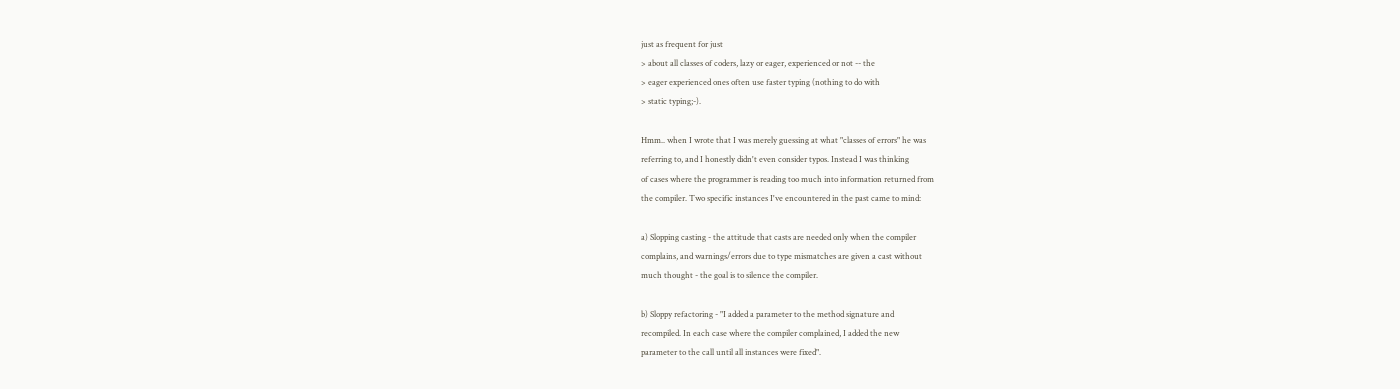just as frequent for just
> about all classes of coders, lazy or eager, experienced or not -- the
> eager experienced ones often use faster typing (nothing to do with
> static typing;-).

Hmm.. when I wrote that I was merely guessing at what "classes of errors" he was
referring to, and I honestly didn't even consider typos. Instead I was thinking
of cases where the programmer is reading too much into information returned from
the compiler. Two specific instances I've encountered in the past came to mind:

a) Slopping casting - the attitude that casts are needed only when the compiler
complains, and warnings/errors due to type mismatches are given a cast without
much thought - the goal is to silence the compiler.

b) Sloppy refactoring - "I added a parameter to the method signature and
recompiled. In each case where the compiler complained, I added the new
parameter to the call until all instances were fixed".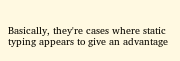Basically, they're cases where static typing appears to give an advantage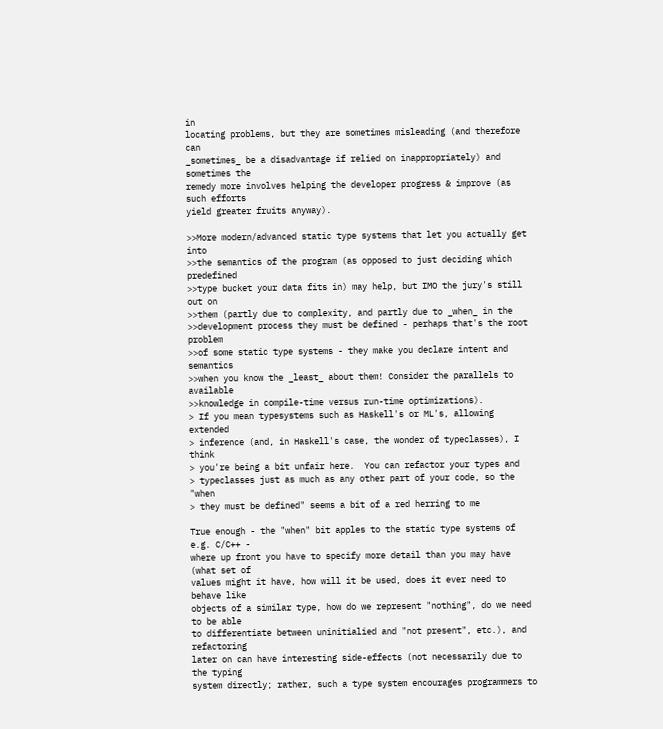in
locating problems, but they are sometimes misleading (and therefore can
_sometimes_ be a disadvantage if relied on inappropriately) and sometimes the
remedy more involves helping the developer progress & improve (as such efforts
yield greater fruits anyway).

>>More modern/advanced static type systems that let you actually get into
>>the semantics of the program (as opposed to just deciding which predefined
>>type bucket your data fits in) may help, but IMO the jury's still out on
>>them (partly due to complexity, and partly due to _when_ in the
>>development process they must be defined - perhaps that's the root problem
>>of some static type systems - they make you declare intent and semantics
>>when you know the _least_ about them! Consider the parallels to available
>>knowledge in compile-time versus run-time optimizations).
> If you mean typesystems such as Haskell's or ML's, allowing extended
> inference (and, in Haskell's case, the wonder of typeclasses), I think
> you're being a bit unfair here.  You can refactor your types and
> typeclasses just as much as any other part of your code, so the "when
> they must be defined" seems a bit of a red herring to me

True enough - the "when" bit apples to the static type systems of e.g. C/C++ -
where up front you have to specify more detail than you may have (what set of
values might it have, how will it be used, does it ever need to behave like
objects of a similar type, how do we represent "nothing", do we need to be able
to differentiate between uninitialied and "not present", etc.), and refactoring
later on can have interesting side-effects (not necessarily due to the typing
system directly; rather, such a type system encourages programmers to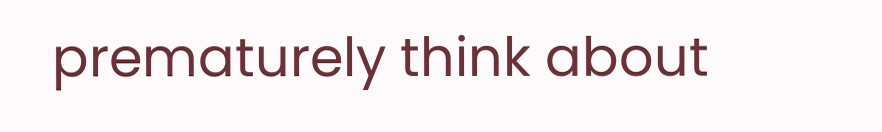prematurely think about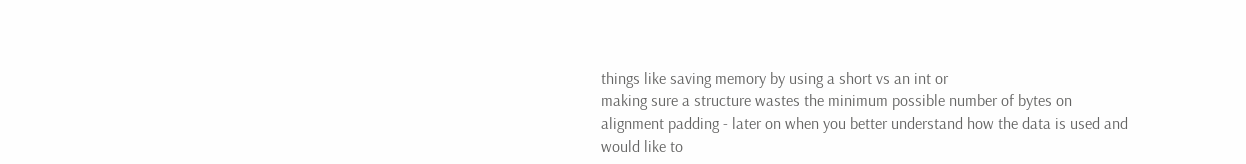things like saving memory by using a short vs an int or
making sure a structure wastes the minimum possible number of bytes on
alignment padding - later on when you better understand how the data is used and
would like to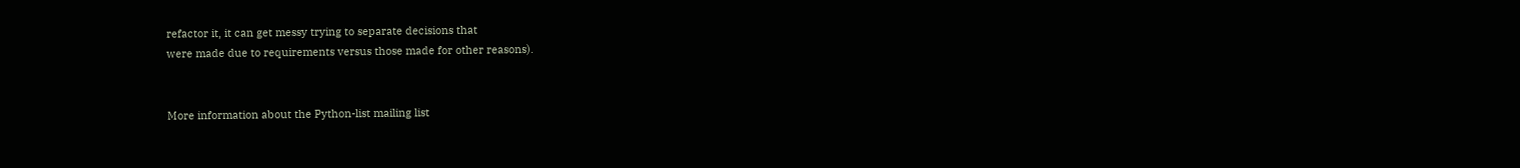refactor it, it can get messy trying to separate decisions that
were made due to requirements versus those made for other reasons).


More information about the Python-list mailing list